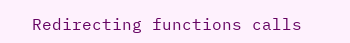Redirecting functions calls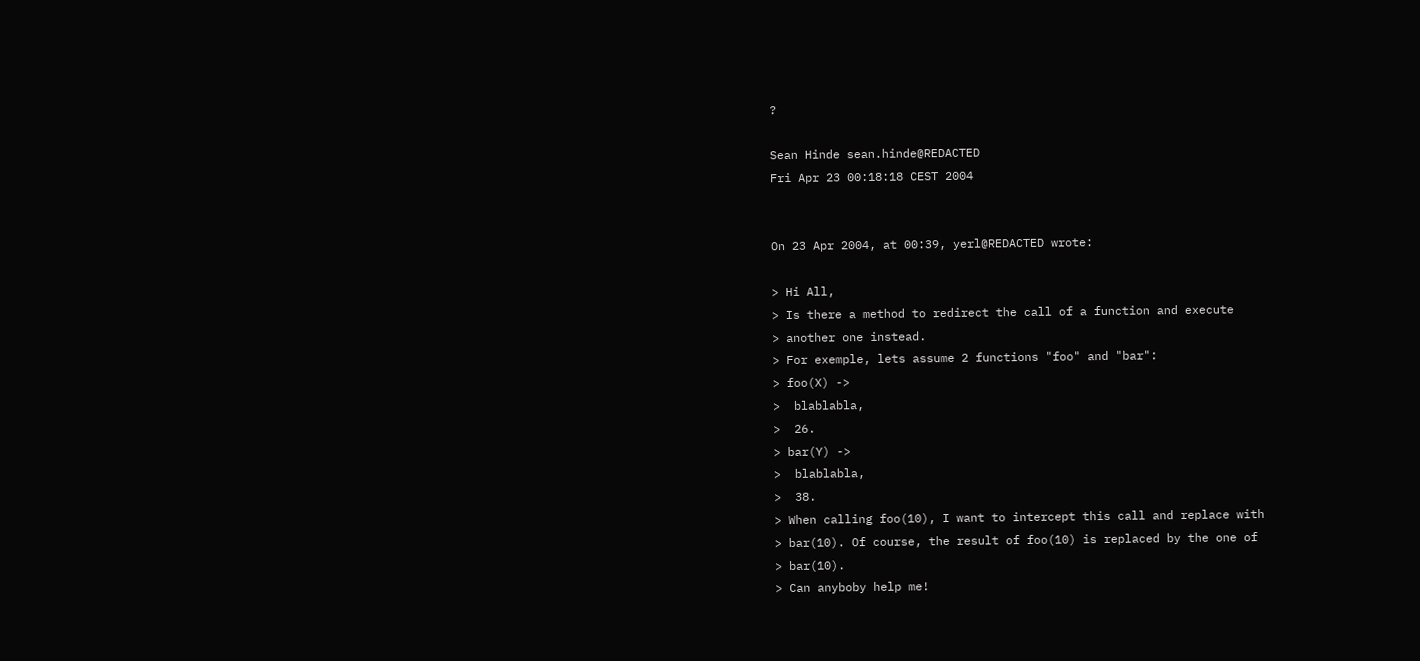?

Sean Hinde sean.hinde@REDACTED
Fri Apr 23 00:18:18 CEST 2004


On 23 Apr 2004, at 00:39, yerl@REDACTED wrote:

> Hi All,
> Is there a method to redirect the call of a function and execute
> another one instead.
> For exemple, lets assume 2 functions "foo" and "bar":
> foo(X) ->
>  blablabla,
>  26.
> bar(Y) ->
>  blablabla,
>  38.
> When calling foo(10), I want to intercept this call and replace with
> bar(10). Of course, the result of foo(10) is replaced by the one of
> bar(10).
> Can anyboby help me!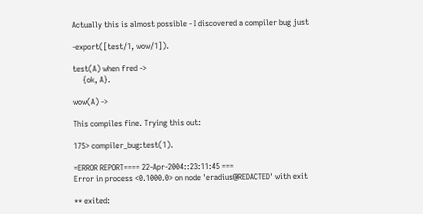Actually this is almost possible - I discovered a compiler bug just

-export([test/1, wow/1]).

test(A) when fred ->
     {ok, A}.

wow(A) ->

This compiles fine. Trying this out:

175> compiler_bug:test(1).

=ERROR REPORT==== 22-Apr-2004::23:11:45 ===
Error in process <0.1000.0> on node 'eradius@REDACTED' with exit

** exited: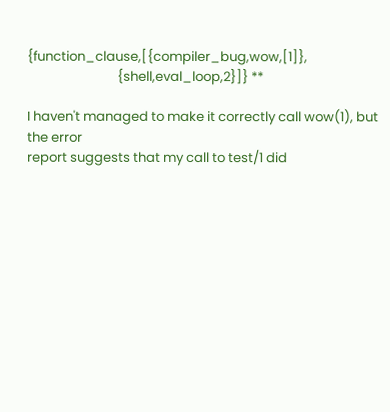{function_clause,[{compiler_bug,wow,[1]},
                              {shell,eval_loop,2}]} **

I haven't managed to make it correctly call wow(1), but the error
report suggests that my call to test/1 did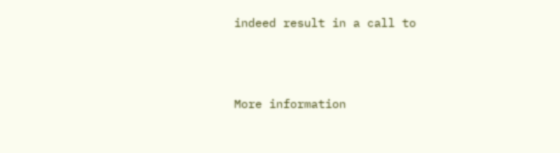indeed result in a call to



More information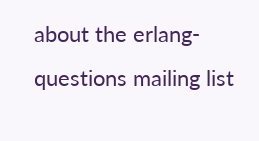about the erlang-questions mailing list